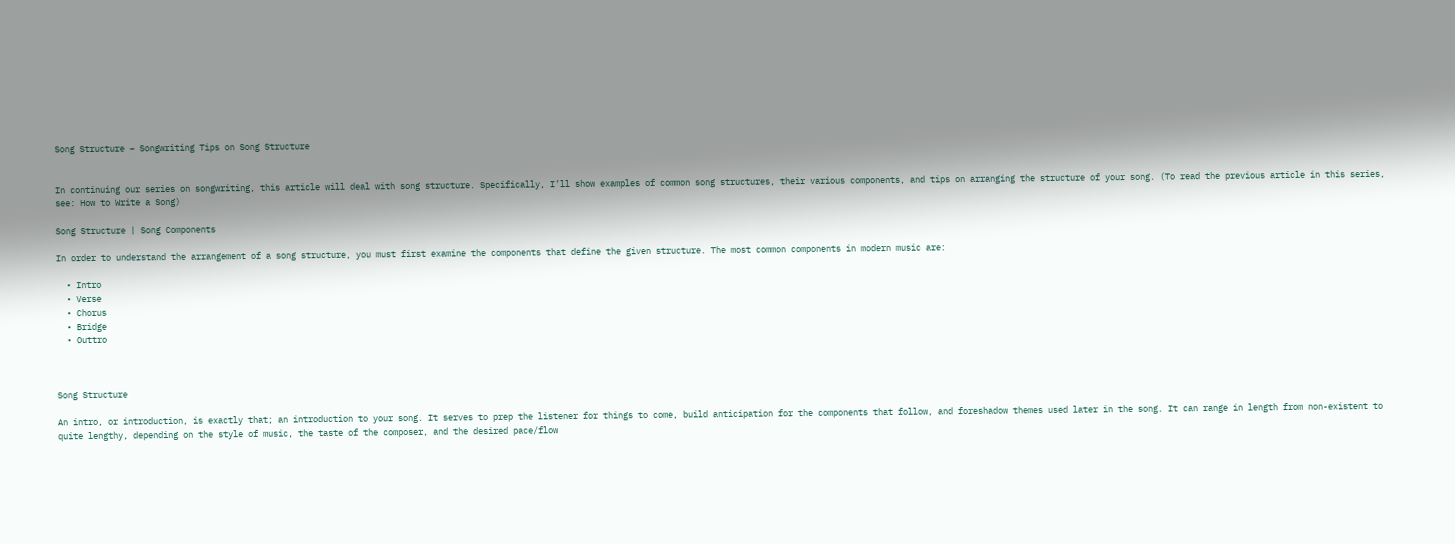Song Structure – Songwriting Tips on Song Structure


In continuing our series on songwriting, this article will deal with song structure. Specifically, I’ll show examples of common song structures, their various components, and tips on arranging the structure of your song. (To read the previous article in this series, see: How to Write a Song)

Song Structure | Song Components

In order to understand the arrangement of a song structure, you must first examine the components that define the given structure. The most common components in modern music are:

  • Intro
  • Verse
  • Chorus
  • Bridge
  • Outtro



Song Structure

An intro, or introduction, is exactly that; an introduction to your song. It serves to prep the listener for things to come, build anticipation for the components that follow, and foreshadow themes used later in the song. It can range in length from non-existent to quite lengthy, depending on the style of music, the taste of the composer, and the desired pace/flow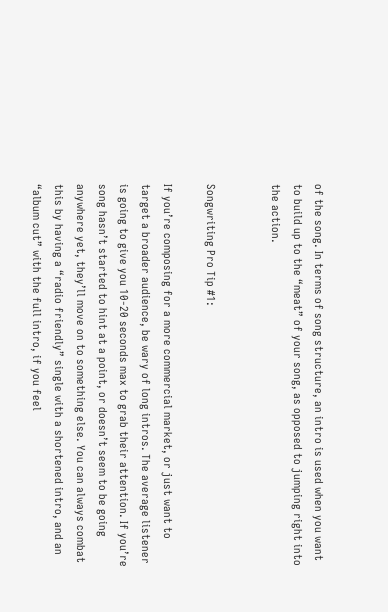of the song. In terms of song structure, an intro is used when you want to build up to the “meat” of your song, as opposed to jumping right into the action.


Songwriting Pro Tip #1:

If you’re composing for a more commercial market, or just want to target a broader audience, be wary of long intros. The average listener is going to give you 10-20 seconds max to grab their attention. If you’re song hasn’t started to hint at a point, or doesn’t seem to be going anywhere yet, they’ll move on to something else. You can always combat this by having a “radio friendly” single with a shortened intro, and an “album cut” with the full intro, if you feel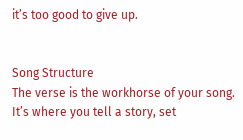it’s too good to give up.


Song Structure
The verse is the workhorse of your song. It’s where you tell a story, set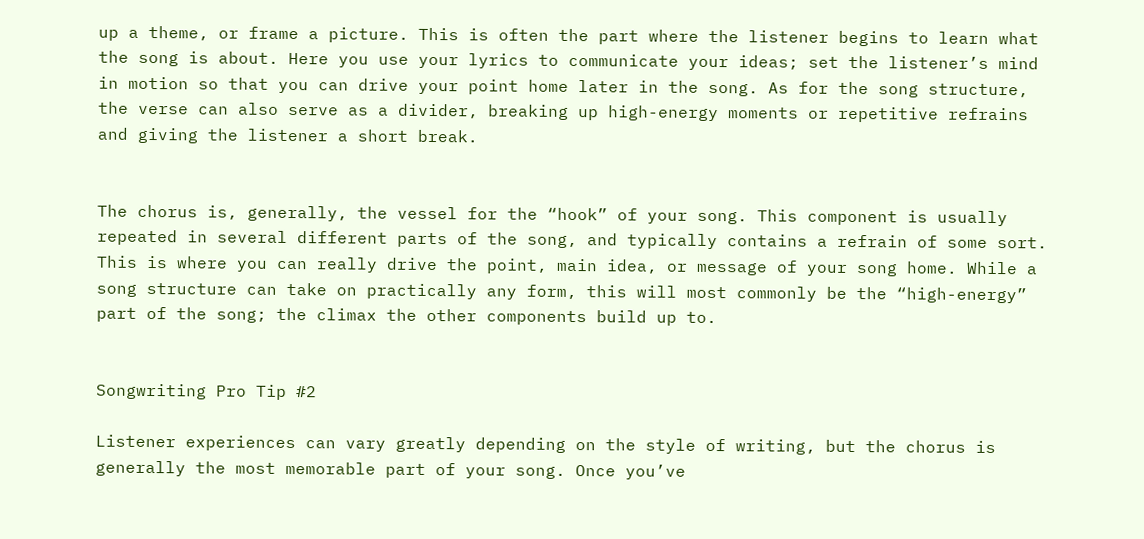up a theme, or frame a picture. This is often the part where the listener begins to learn what the song is about. Here you use your lyrics to communicate your ideas; set the listener’s mind in motion so that you can drive your point home later in the song. As for the song structure, the verse can also serve as a divider, breaking up high-energy moments or repetitive refrains and giving the listener a short break.


The chorus is, generally, the vessel for the “hook” of your song. This component is usually repeated in several different parts of the song, and typically contains a refrain of some sort. This is where you can really drive the point, main idea, or message of your song home. While a song structure can take on practically any form, this will most commonly be the “high-energy” part of the song; the climax the other components build up to.


Songwriting Pro Tip #2

Listener experiences can vary greatly depending on the style of writing, but the chorus is generally the most memorable part of your song. Once you’ve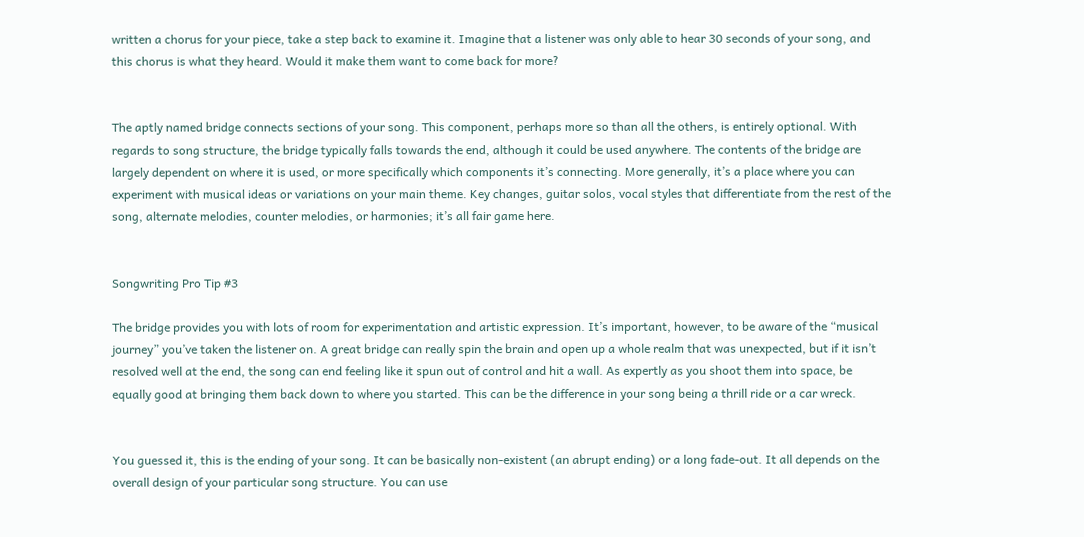written a chorus for your piece, take a step back to examine it. Imagine that a listener was only able to hear 30 seconds of your song, and this chorus is what they heard. Would it make them want to come back for more?


The aptly named bridge connects sections of your song. This component, perhaps more so than all the others, is entirely optional. With regards to song structure, the bridge typically falls towards the end, although it could be used anywhere. The contents of the bridge are largely dependent on where it is used, or more specifically which components it’s connecting. More generally, it’s a place where you can experiment with musical ideas or variations on your main theme. Key changes, guitar solos, vocal styles that differentiate from the rest of the song, alternate melodies, counter melodies, or harmonies; it’s all fair game here.


Songwriting Pro Tip #3

The bridge provides you with lots of room for experimentation and artistic expression. It’s important, however, to be aware of the “musical journey” you’ve taken the listener on. A great bridge can really spin the brain and open up a whole realm that was unexpected, but if it isn’t resolved well at the end, the song can end feeling like it spun out of control and hit a wall. As expertly as you shoot them into space, be equally good at bringing them back down to where you started. This can be the difference in your song being a thrill ride or a car wreck.


You guessed it, this is the ending of your song. It can be basically non-existent (an abrupt ending) or a long fade-out. It all depends on the overall design of your particular song structure. You can use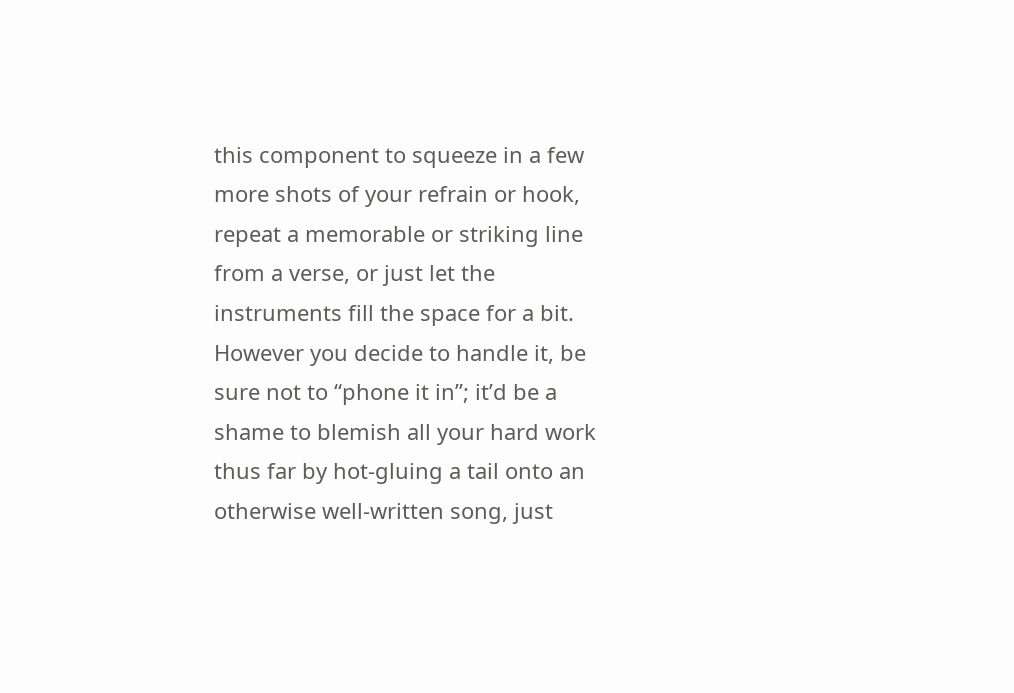this component to squeeze in a few more shots of your refrain or hook, repeat a memorable or striking line from a verse, or just let the instruments fill the space for a bit. However you decide to handle it, be sure not to “phone it in”; it’d be a shame to blemish all your hard work thus far by hot-gluing a tail onto an otherwise well-written song, just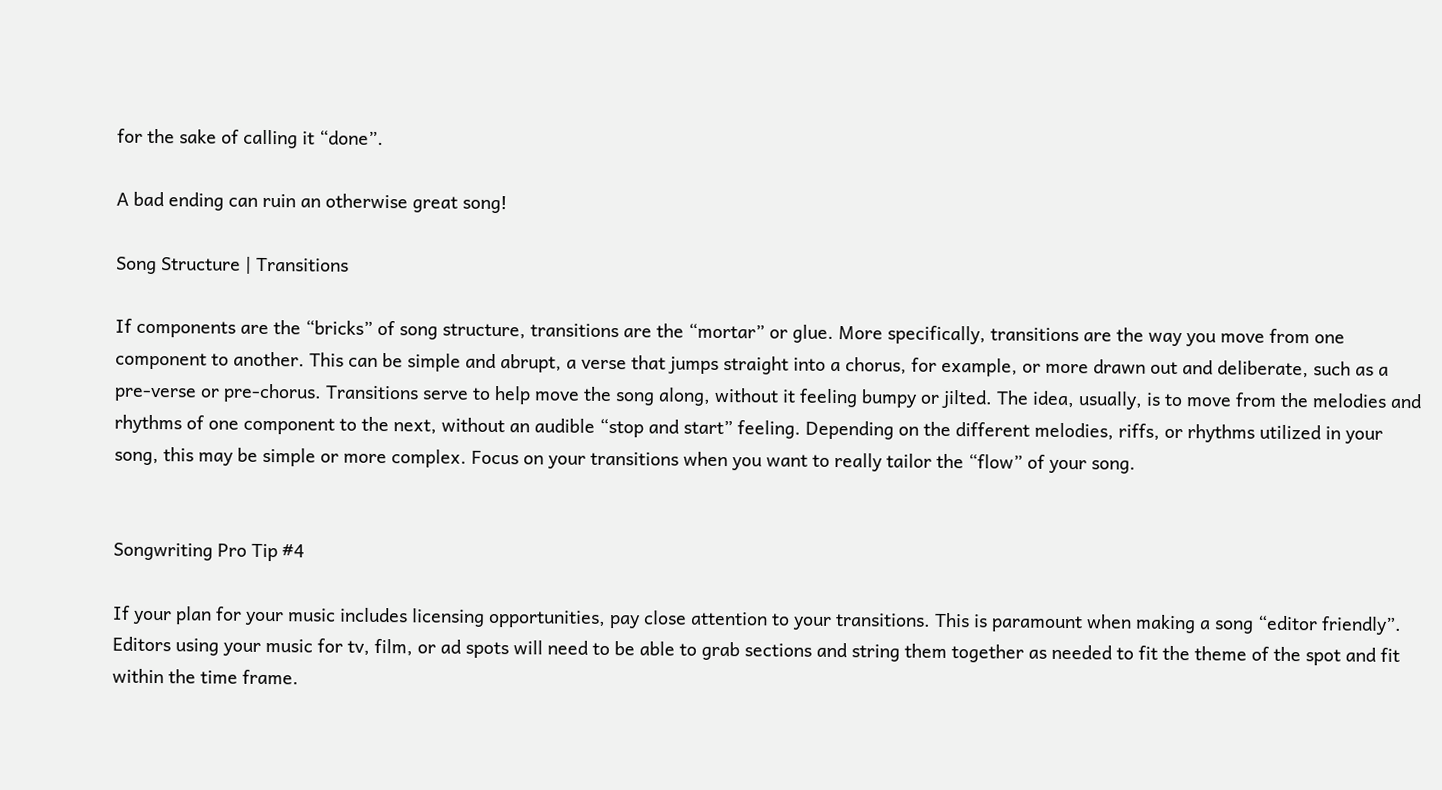for the sake of calling it “done”.

A bad ending can ruin an otherwise great song!

Song Structure | Transitions

If components are the “bricks” of song structure, transitions are the “mortar” or glue. More specifically, transitions are the way you move from one component to another. This can be simple and abrupt, a verse that jumps straight into a chorus, for example, or more drawn out and deliberate, such as a pre-verse or pre-chorus. Transitions serve to help move the song along, without it feeling bumpy or jilted. The idea, usually, is to move from the melodies and rhythms of one component to the next, without an audible “stop and start” feeling. Depending on the different melodies, riffs, or rhythms utilized in your song, this may be simple or more complex. Focus on your transitions when you want to really tailor the “flow” of your song.


Songwriting Pro Tip #4

If your plan for your music includes licensing opportunities, pay close attention to your transitions. This is paramount when making a song “editor friendly”. Editors using your music for tv, film, or ad spots will need to be able to grab sections and string them together as needed to fit the theme of the spot and fit within the time frame.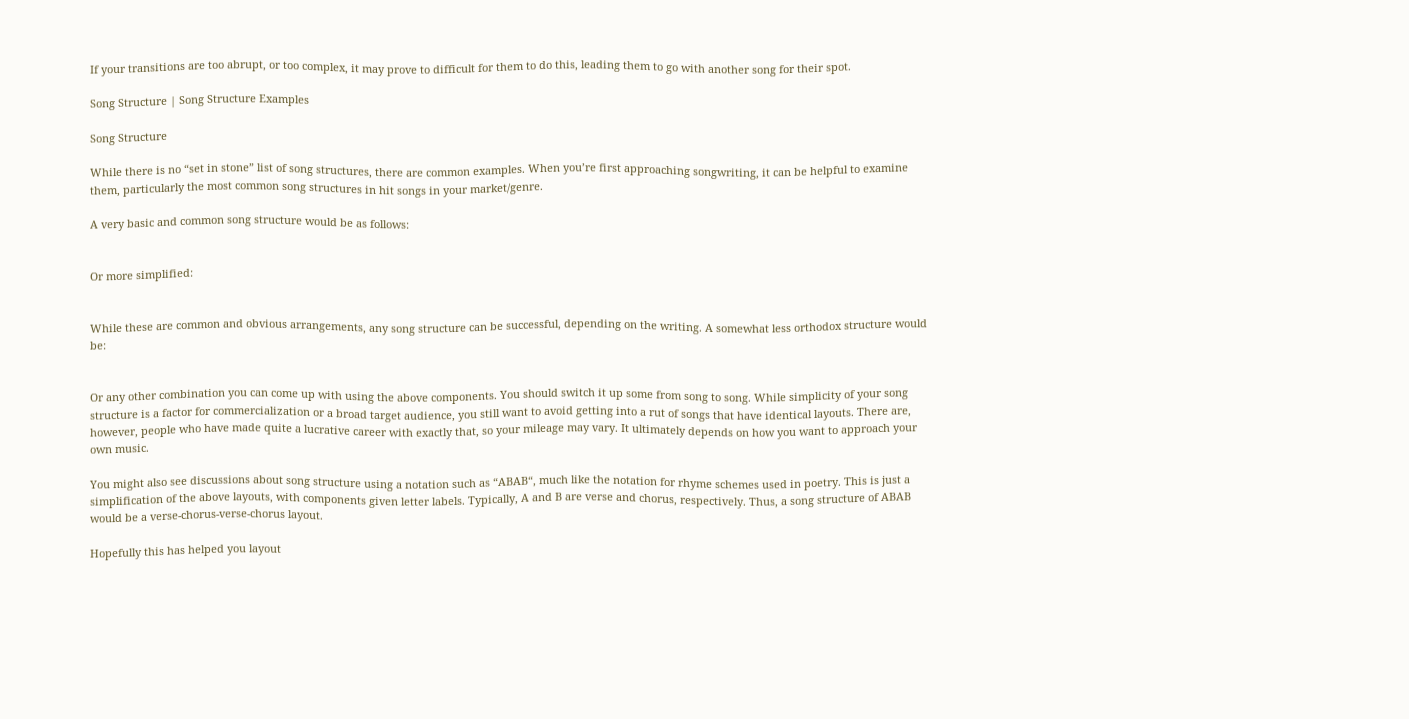If your transitions are too abrupt, or too complex, it may prove to difficult for them to do this, leading them to go with another song for their spot.

Song Structure | Song Structure Examples

Song Structure

While there is no “set in stone” list of song structures, there are common examples. When you’re first approaching songwriting, it can be helpful to examine them, particularly the most common song structures in hit songs in your market/genre.

A very basic and common song structure would be as follows:


Or more simplified:


While these are common and obvious arrangements, any song structure can be successful, depending on the writing. A somewhat less orthodox structure would be:


Or any other combination you can come up with using the above components. You should switch it up some from song to song. While simplicity of your song structure is a factor for commercialization or a broad target audience, you still want to avoid getting into a rut of songs that have identical layouts. There are, however, people who have made quite a lucrative career with exactly that, so your mileage may vary. It ultimately depends on how you want to approach your own music.

You might also see discussions about song structure using a notation such as “ABAB“, much like the notation for rhyme schemes used in poetry. This is just a simplification of the above layouts, with components given letter labels. Typically, A and B are verse and chorus, respectively. Thus, a song structure of ABAB would be a verse-chorus-verse-chorus layout.

Hopefully this has helped you layout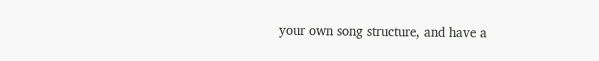your own song structure, and have a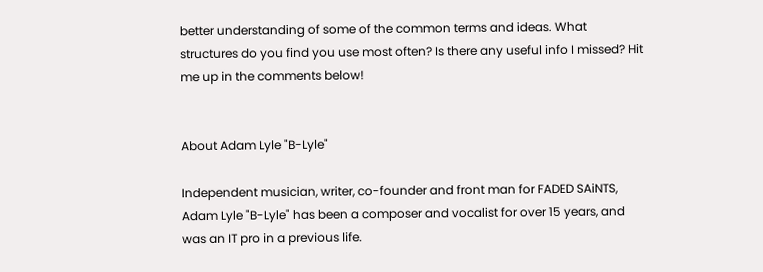better understanding of some of the common terms and ideas. What structures do you find you use most often? Is there any useful info I missed? Hit me up in the comments below!


About Adam Lyle "B-Lyle"

Independent musician, writer, co-founder and front man for FADED SAiNTS, Adam Lyle "B-Lyle" has been a composer and vocalist for over 15 years, and was an IT pro in a previous life.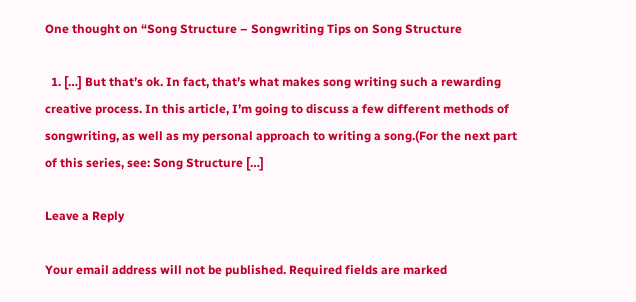One thought on “Song Structure – Songwriting Tips on Song Structure

  1. […] But that’s ok. In fact, that’s what makes song writing such a rewarding creative process. In this article, I’m going to discuss a few different methods of songwriting, as well as my personal approach to writing a song.(For the next part of this series, see: Song Structure […]

Leave a Reply

Your email address will not be published. Required fields are marked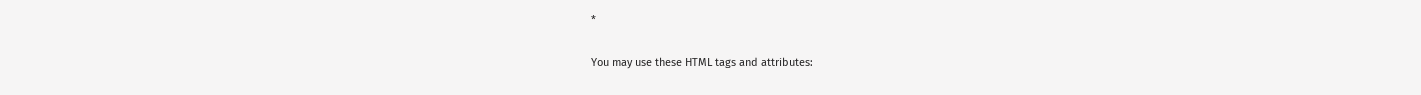*

You may use these HTML tags and attributes: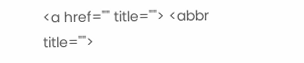<a href="" title=""> <abbr title="">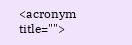<acronym title="">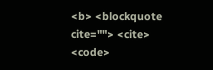<b> <blockquote cite=""> <cite> <code>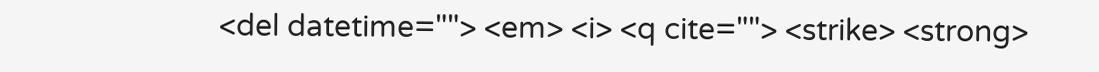<del datetime=""> <em> <i> <q cite=""> <strike> <strong>